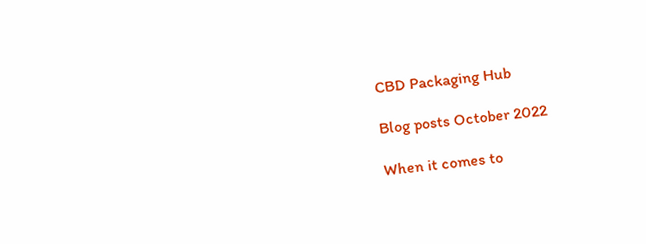CBD Packaging Hub

Blog posts October 2022

When it comes to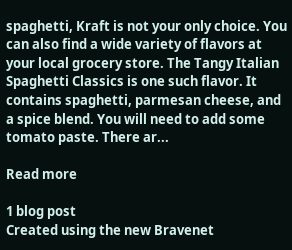spaghetti, Kraft is not your only choice. You can also find a wide variety of flavors at your local grocery store. The Tangy Italian Spaghetti Classics is one such flavor. It contains spaghetti, parmesan cheese, and a spice blend. You will need to add some tomato paste. There ar...

Read more

1 blog post
Created using the new Bravenet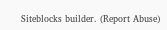Siteblocks builder. (Report Abuse)